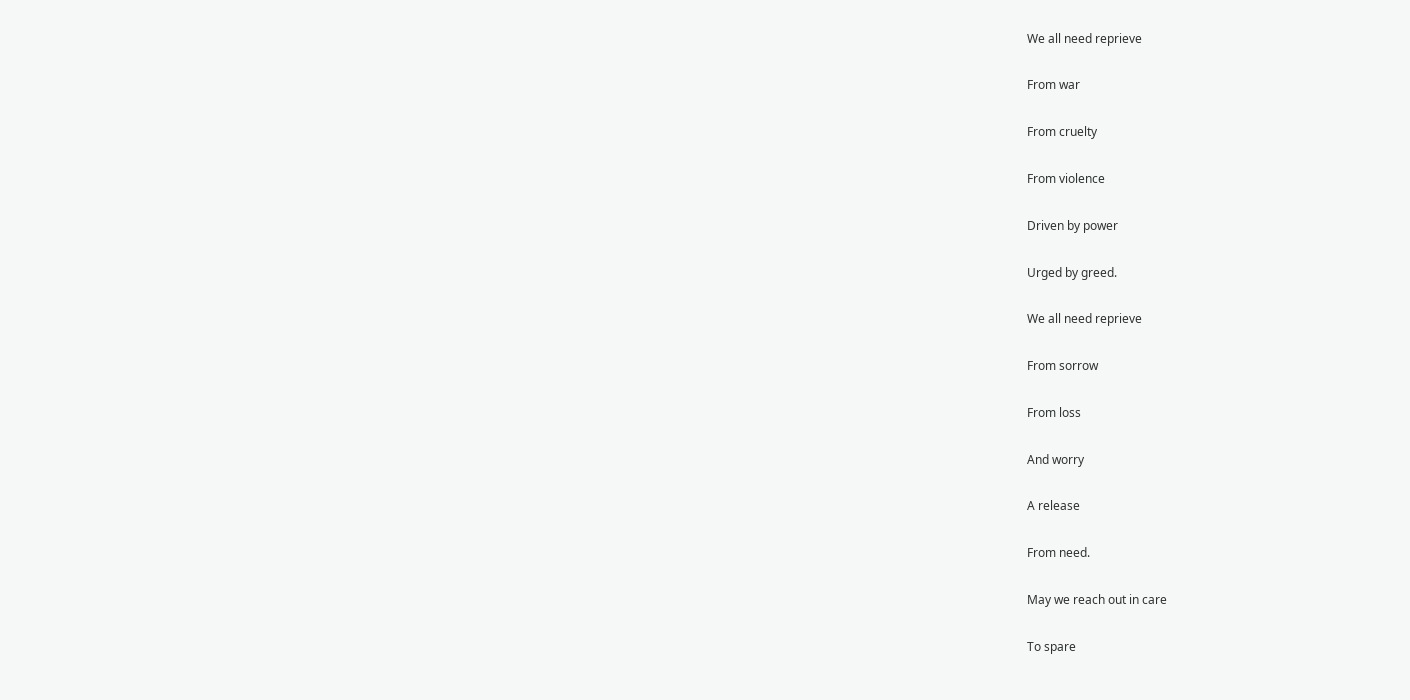We all need reprieve

From war

From cruelty

From violence

Driven by power

Urged by greed.

We all need reprieve

From sorrow

From loss

And worry

A release

From need.

May we reach out in care

To spare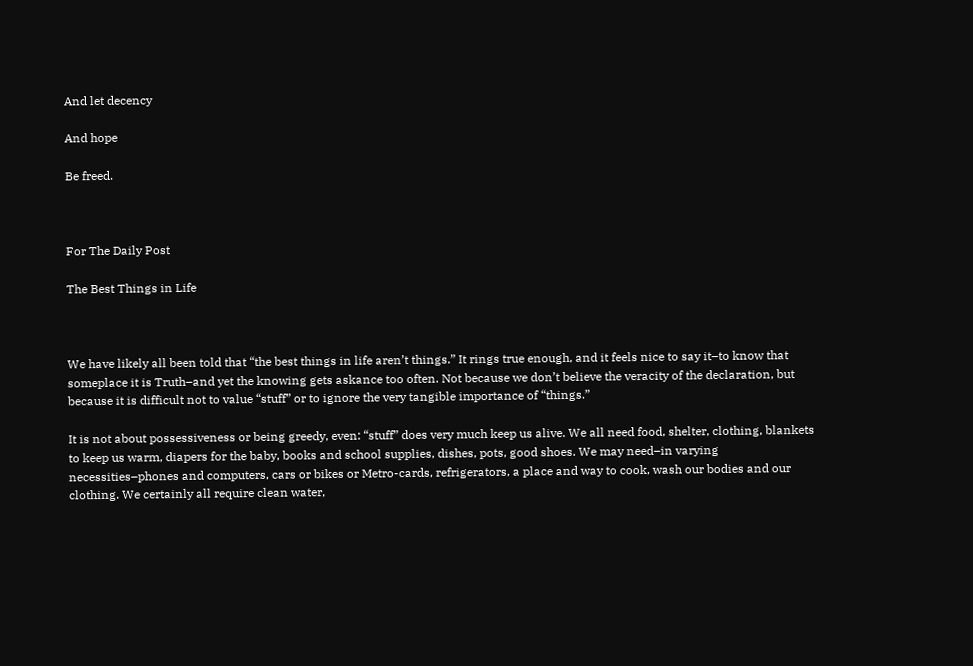And let decency

And hope

Be freed.



For The Daily Post

The Best Things in Life



We have likely all been told that “the best things in life aren’t things.” It rings true enough, and it feels nice to say it–to know that someplace it is Truth–and yet the knowing gets askance too often. Not because we don’t believe the veracity of the declaration, but because it is difficult not to value “stuff” or to ignore the very tangible importance of “things.”

It is not about possessiveness or being greedy, even: “stuff” does very much keep us alive. We all need food, shelter, clothing, blankets to keep us warm, diapers for the baby, books and school supplies, dishes, pots, good shoes. We may need–in varying necessities–phones and computers, cars or bikes or Metro-cards, refrigerators, a place and way to cook, wash our bodies and our clothing. We certainly all require clean water,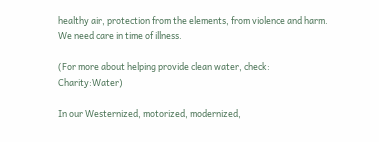healthy air, protection from the elements, from violence and harm. We need care in time of illness.

(For more about helping provide clean water, check: Charity:Water)

In our Westernized, motorized, modernized,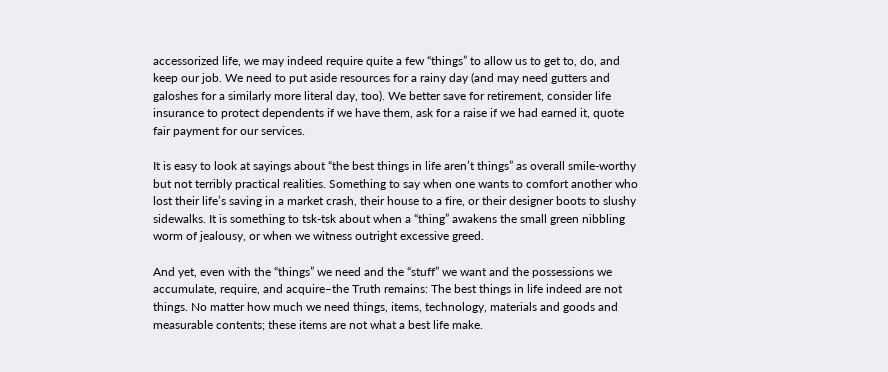accessorized life, we may indeed require quite a few “things” to allow us to get to, do, and keep our job. We need to put aside resources for a rainy day (and may need gutters and galoshes for a similarly more literal day, too). We better save for retirement, consider life insurance to protect dependents if we have them, ask for a raise if we had earned it, quote fair payment for our services.

It is easy to look at sayings about “the best things in life aren’t things” as overall smile-worthy but not terribly practical realities. Something to say when one wants to comfort another who lost their life’s saving in a market crash, their house to a fire, or their designer boots to slushy sidewalks. It is something to tsk-tsk about when a “thing” awakens the small green nibbling worm of jealousy, or when we witness outright excessive greed.

And yet, even with the “things” we need and the “stuff” we want and the possessions we accumulate, require, and acquire–the Truth remains: The best things in life indeed are not things. No matter how much we need things, items, technology, materials and goods and measurable contents; these items are not what a best life make.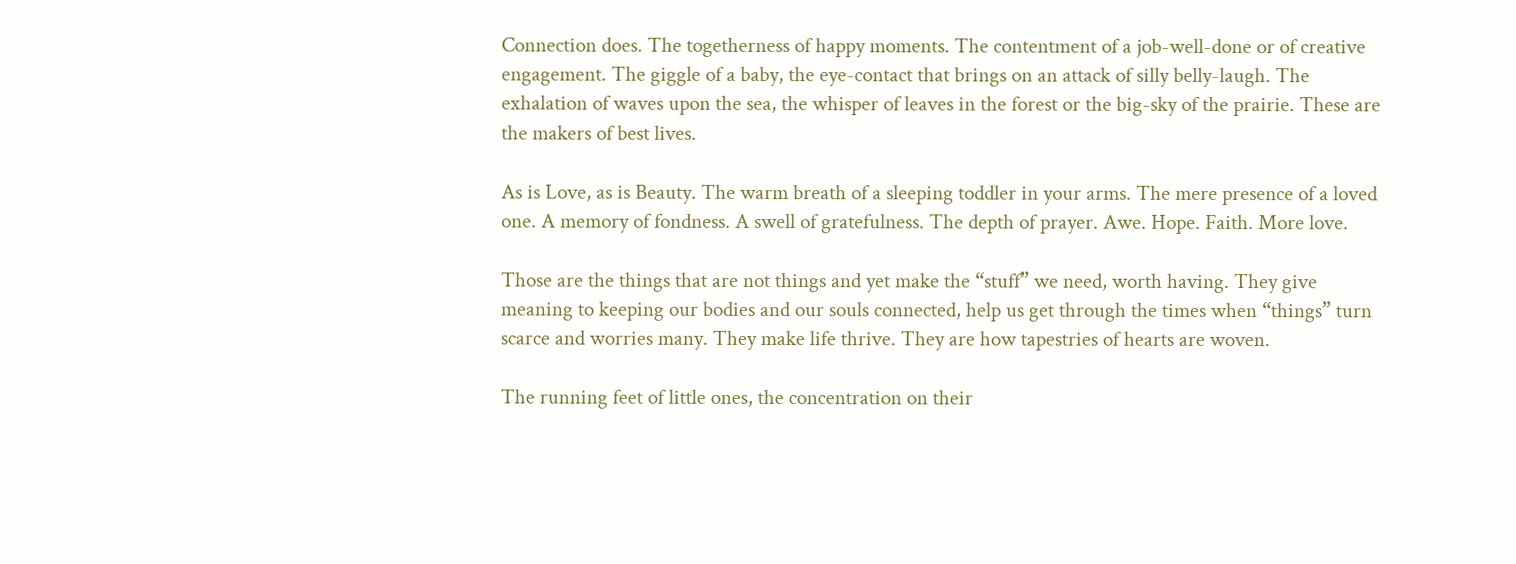Connection does. The togetherness of happy moments. The contentment of a job-well-done or of creative engagement. The giggle of a baby, the eye-contact that brings on an attack of silly belly-laugh. The exhalation of waves upon the sea, the whisper of leaves in the forest or the big-sky of the prairie. These are the makers of best lives.

As is Love, as is Beauty. The warm breath of a sleeping toddler in your arms. The mere presence of a loved one. A memory of fondness. A swell of gratefulness. The depth of prayer. Awe. Hope. Faith. More love.

Those are the things that are not things and yet make the “stuff” we need, worth having. They give meaning to keeping our bodies and our souls connected, help us get through the times when “things” turn scarce and worries many. They make life thrive. They are how tapestries of hearts are woven.

The running feet of little ones, the concentration on their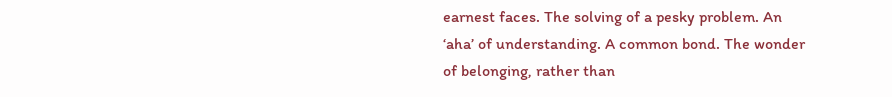earnest faces. The solving of a pesky problem. An ‘aha’ of understanding. A common bond. The wonder of belonging, rather than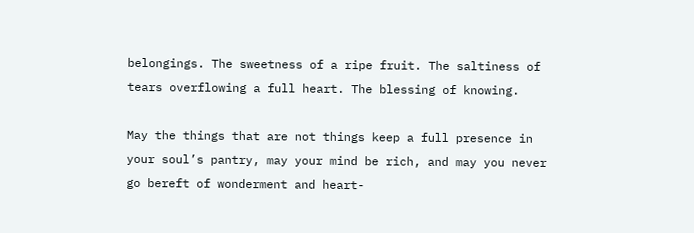belongings. The sweetness of a ripe fruit. The saltiness of tears overflowing a full heart. The blessing of knowing.

May the things that are not things keep a full presence in your soul’s pantry, may your mind be rich, and may you never go bereft of wonderment and heart-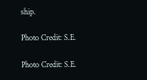ship.

Photo Credit: S.E.

Photo Credit: S.E.